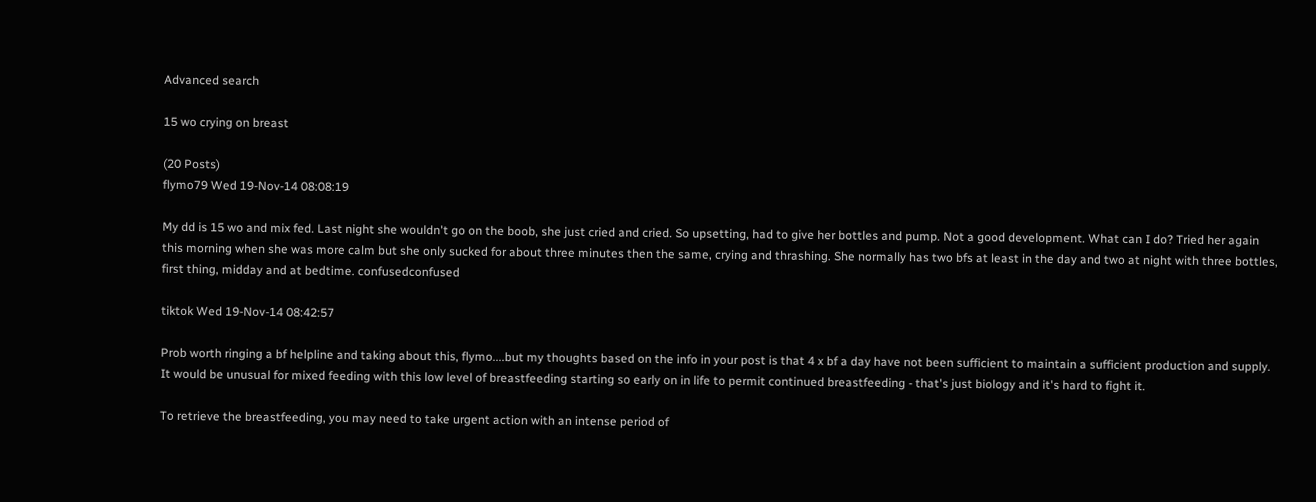Advanced search

15 wo crying on breast

(20 Posts)
flymo79 Wed 19-Nov-14 08:08:19

My dd is 15 wo and mix fed. Last night she wouldn't go on the boob, she just cried and cried. So upsetting, had to give her bottles and pump. Not a good development. What can I do? Tried her again this morning when she was more calm but she only sucked for about three minutes then the same, crying and thrashing. She normally has two bfs at least in the day and two at night with three bottles, first thing, midday and at bedtime. confusedconfused

tiktok Wed 19-Nov-14 08:42:57

Prob worth ringing a bf helpline and taking about this, flymo....but my thoughts based on the info in your post is that 4 x bf a day have not been sufficient to maintain a sufficient production and supply. It would be unusual for mixed feeding with this low level of breastfeeding starting so early on in life to permit continued breastfeeding - that's just biology and it's hard to fight it.

To retrieve the breastfeeding, you may need to take urgent action with an intense period of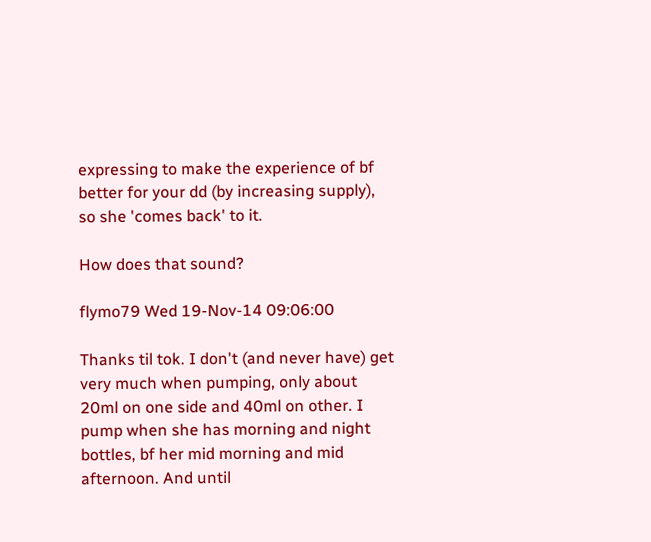expressing to make the experience of bf better for your dd (by increasing supply), so she 'comes back' to it.

How does that sound?

flymo79 Wed 19-Nov-14 09:06:00

Thanks til tok. I don't (and never have) get very much when pumping, only about 20ml on one side and 40ml on other. I pump when she has morning and night bottles, bf her mid morning and mid afternoon. And until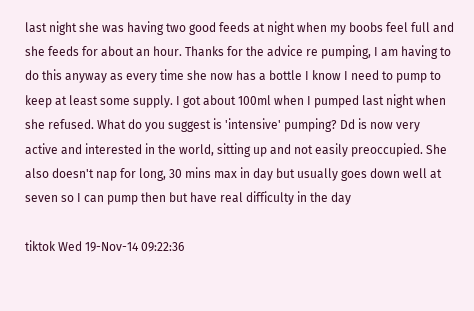last night she was having two good feeds at night when my boobs feel full and she feeds for about an hour. Thanks for the advice re pumping, I am having to do this anyway as every time she now has a bottle I know I need to pump to keep at least some supply. I got about 100ml when I pumped last night when she refused. What do you suggest is 'intensive' pumping? Dd is now very active and interested in the world, sitting up and not easily preoccupied. She also doesn't nap for long, 30 mins max in day but usually goes down well at seven so I can pump then but have real difficulty in the day

tiktok Wed 19-Nov-14 09:22:36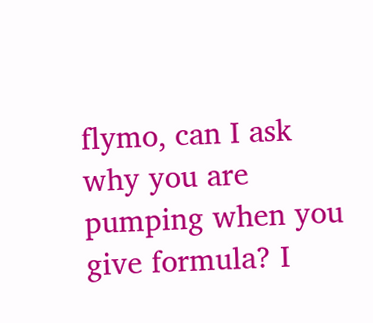flymo, can I ask why you are pumping when you give formula? I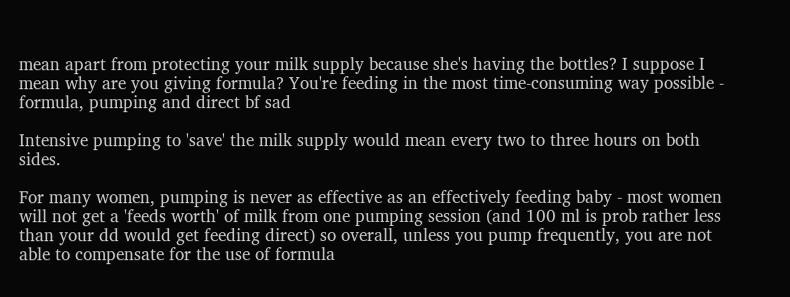mean apart from protecting your milk supply because she's having the bottles? I suppose I mean why are you giving formula? You're feeding in the most time-consuming way possible - formula, pumping and direct bf sad

Intensive pumping to 'save' the milk supply would mean every two to three hours on both sides.

For many women, pumping is never as effective as an effectively feeding baby - most women will not get a 'feeds worth' of milk from one pumping session (and 100 ml is prob rather less than your dd would get feeding direct) so overall, unless you pump frequently, you are not able to compensate for the use of formula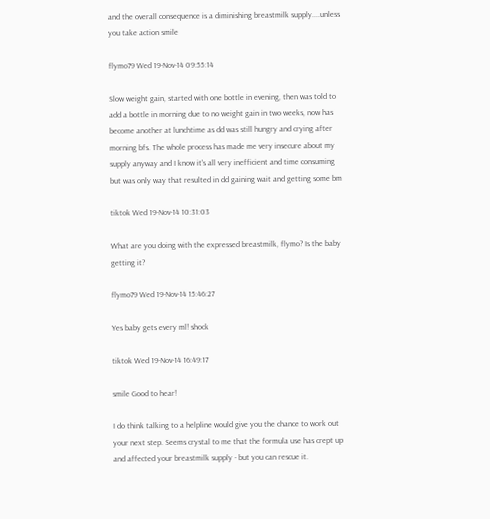and the overall consequence is a diminishing breastmilk supply....unless you take action smile

flymo79 Wed 19-Nov-14 09:55:14

Slow weight gain, started with one bottle in evening, then was told to add a bottle in morning due to no weight gain in two weeks, now has become another at lunchtime as dd was still hungry and crying after morning bfs. The whole process has made me very insecure about my supply anyway and I know it's all very inefficient and time consuming but was only way that resulted in dd gaining wait and getting some bm

tiktok Wed 19-Nov-14 10:31:03

What are you doing with the expressed breastmilk, flymo? Is the baby getting it?

flymo79 Wed 19-Nov-14 15:46:27

Yes baby gets every ml! shock

tiktok Wed 19-Nov-14 16:49:17

smile Good to hear!

I do think talking to a helpline would give you the chance to work out your next step. Seems crystal to me that the formula use has crept up and affected your breastmilk supply - but you can rescue it.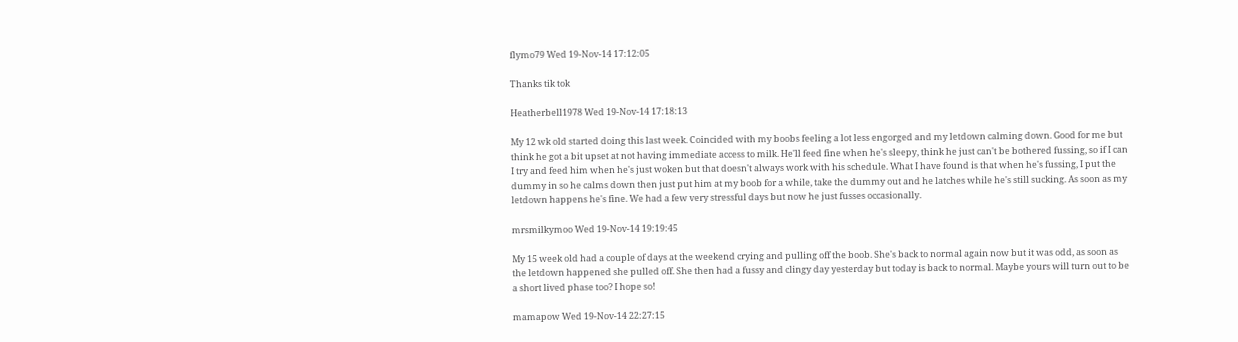flymo79 Wed 19-Nov-14 17:12:05

Thanks tik tok

Heatherbell1978 Wed 19-Nov-14 17:18:13

My 12 wk old started doing this last week. Coincided with my boobs feeling a lot less engorged and my letdown calming down. Good for me but think he got a bit upset at not having immediate access to milk. He'll feed fine when he's sleepy, think he just can't be bothered fussing, so if I can I try and feed him when he's just woken but that doesn't always work with his schedule. What I have found is that when he's fussing, I put the dummy in so he calms down then just put him at my boob for a while, take the dummy out and he latches while he's still sucking. As soon as my letdown happens he's fine. We had a few very stressful days but now he just fusses occasionally.

mrsmilkymoo Wed 19-Nov-14 19:19:45

My 15 week old had a couple of days at the weekend crying and pulling off the boob. She's back to normal again now but it was odd, as soon as the letdown happened she pulled off. She then had a fussy and clingy day yesterday but today is back to normal. Maybe yours will turn out to be a short lived phase too? I hope so!

mamapow Wed 19-Nov-14 22:27:15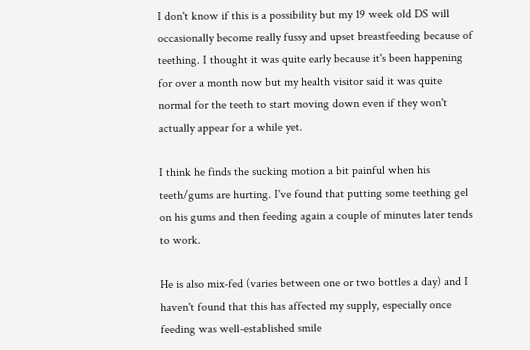I don't know if this is a possibility but my 19 week old DS will occasionally become really fussy and upset breastfeeding because of teething. I thought it was quite early because it's been happening for over a month now but my health visitor said it was quite normal for the teeth to start moving down even if they won't actually appear for a while yet.

I think he finds the sucking motion a bit painful when his teeth/gums are hurting. I've found that putting some teething gel on his gums and then feeding again a couple of minutes later tends to work.

He is also mix-fed (varies between one or two bottles a day) and I haven't found that this has affected my supply, especially once feeding was well-established smile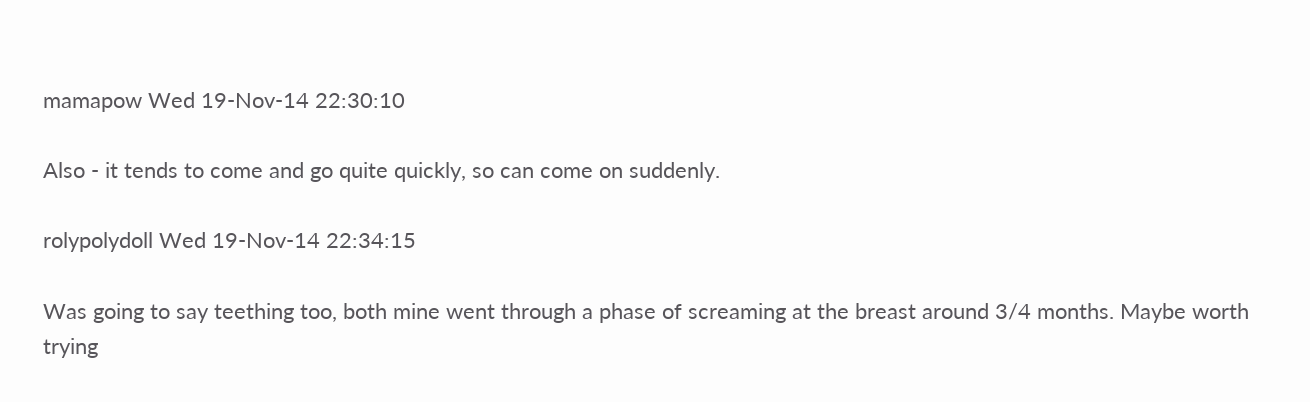mamapow Wed 19-Nov-14 22:30:10

Also - it tends to come and go quite quickly, so can come on suddenly.

rolypolydoll Wed 19-Nov-14 22:34:15

Was going to say teething too, both mine went through a phase of screaming at the breast around 3/4 months. Maybe worth trying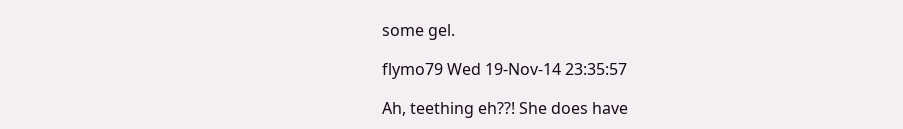some gel.

flymo79 Wed 19-Nov-14 23:35:57

Ah, teething eh??! She does have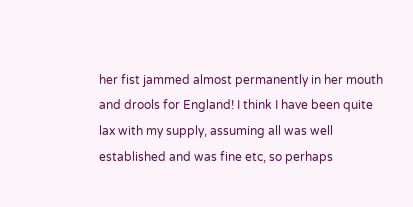her fist jammed almost permanently in her mouth and drools for England! I think I have been quite lax with my supply, assuming all was well established and was fine etc, so perhaps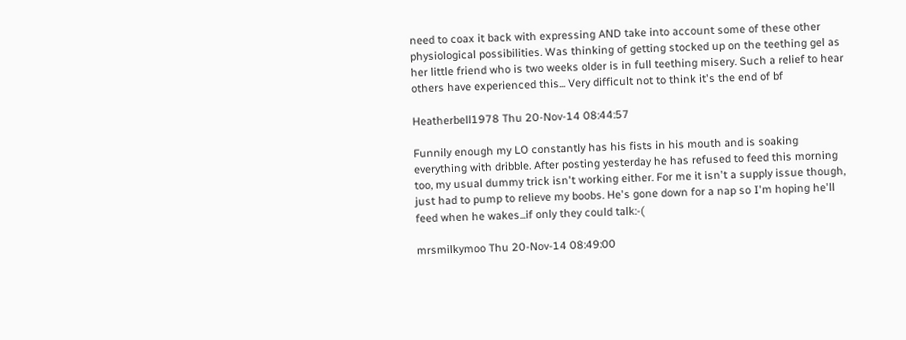need to coax it back with expressing AND take into account some of these other physiological possibilities. Was thinking of getting stocked up on the teething gel as her little friend who is two weeks older is in full teething misery. Such a relief to hear others have experienced this... Very difficult not to think it's the end of bf

Heatherbell1978 Thu 20-Nov-14 08:44:57

Funnily enough my LO constantly has his fists in his mouth and is soaking everything with dribble. After posting yesterday he has refused to feed this morning too, my usual dummy trick isn't working either. For me it isn't a supply issue though, just had to pump to relieve my boobs. He's gone down for a nap so I'm hoping he'll feed when he wakes...if only they could talk:-(

mrsmilkymoo Thu 20-Nov-14 08:49:00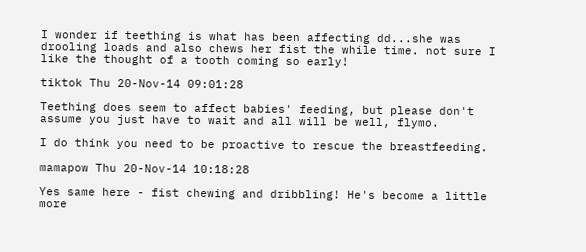I wonder if teething is what has been affecting dd...she was drooling loads and also chews her fist the while time. not sure I like the thought of a tooth coming so early!

tiktok Thu 20-Nov-14 09:01:28

Teething does seem to affect babies' feeding, but please don't assume you just have to wait and all will be well, flymo.

I do think you need to be proactive to rescue the breastfeeding.

mamapow Thu 20-Nov-14 10:18:28

Yes same here - fist chewing and dribbling! He's become a little more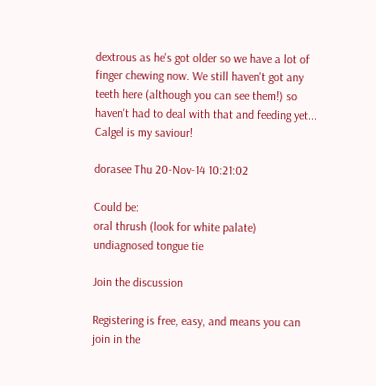dextrous as he's got older so we have a lot of finger chewing now. We still haven't got any teeth here (although you can see them!) so haven't had to deal with that and feeding yet... Calgel is my saviour!

dorasee Thu 20-Nov-14 10:21:02

Could be:
oral thrush (look for white palate)
undiagnosed tongue tie

Join the discussion

Registering is free, easy, and means you can join in the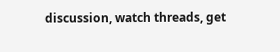discussion, watch threads, get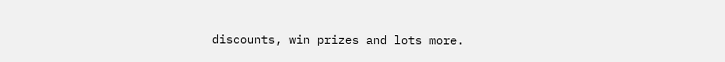discounts, win prizes and lots more.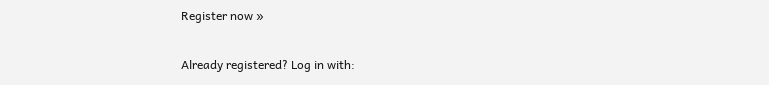Register now »

Already registered? Log in with: